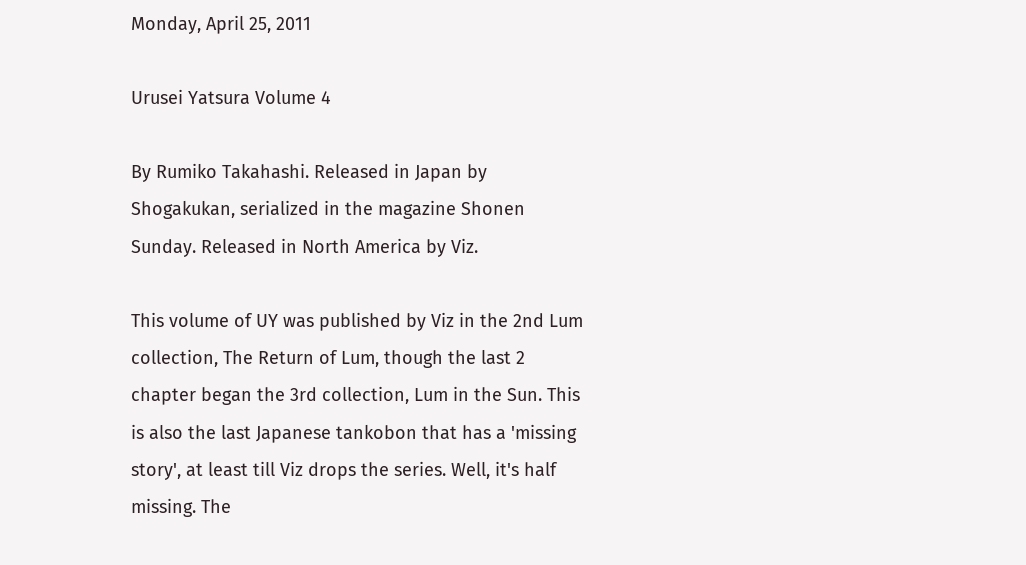Monday, April 25, 2011

Urusei Yatsura Volume 4

By Rumiko Takahashi. Released in Japan by Shogakukan, serialized in the magazine Shonen Sunday. Released in North America by Viz.

This volume of UY was published by Viz in the 2nd Lum collection, The Return of Lum, though the last 2 chapter began the 3rd collection, Lum in the Sun. This is also the last Japanese tankobon that has a 'missing story', at least till Viz drops the series. Well, it's half missing. The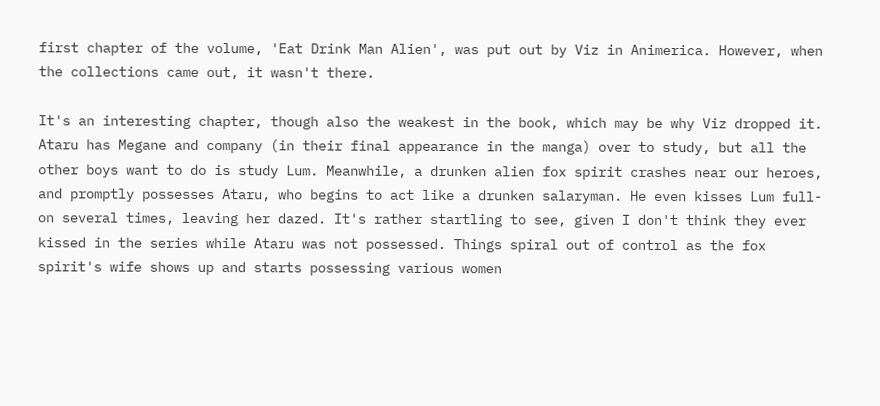first chapter of the volume, 'Eat Drink Man Alien', was put out by Viz in Animerica. However, when the collections came out, it wasn't there.

It's an interesting chapter, though also the weakest in the book, which may be why Viz dropped it. Ataru has Megane and company (in their final appearance in the manga) over to study, but all the other boys want to do is study Lum. Meanwhile, a drunken alien fox spirit crashes near our heroes, and promptly possesses Ataru, who begins to act like a drunken salaryman. He even kisses Lum full-on several times, leaving her dazed. It's rather startling to see, given I don't think they ever kissed in the series while Ataru was not possessed. Things spiral out of control as the fox spirit's wife shows up and starts possessing various women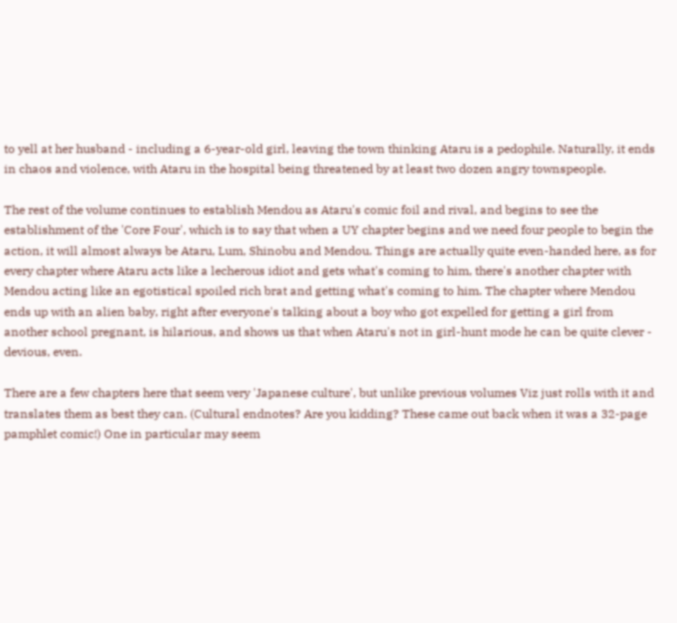to yell at her husband - including a 6-year-old girl, leaving the town thinking Ataru is a pedophile. Naturally, it ends in chaos and violence, with Ataru in the hospital being threatened by at least two dozen angry townspeople.

The rest of the volume continues to establish Mendou as Ataru's comic foil and rival, and begins to see the establishment of the 'Core Four', which is to say that when a UY chapter begins and we need four people to begin the action, it will almost always be Ataru, Lum, Shinobu and Mendou. Things are actually quite even-handed here, as for every chapter where Ataru acts like a lecherous idiot and gets what's coming to him, there's another chapter with Mendou acting like an egotistical spoiled rich brat and getting what's coming to him. The chapter where Mendou ends up with an alien baby, right after everyone's talking about a boy who got expelled for getting a girl from another school pregnant, is hilarious, and shows us that when Ataru's not in girl-hunt mode he can be quite clever - devious, even.

There are a few chapters here that seem very 'Japanese culture', but unlike previous volumes Viz just rolls with it and translates them as best they can. (Cultural endnotes? Are you kidding? These came out back when it was a 32-page pamphlet comic!) One in particular may seem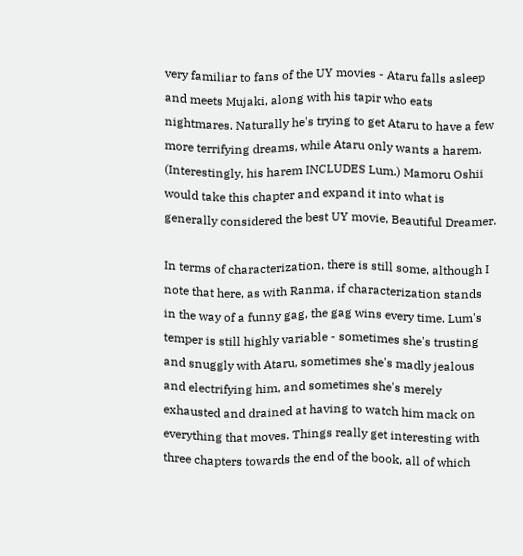very familiar to fans of the UY movies - Ataru falls asleep and meets Mujaki, along with his tapir who eats nightmares. Naturally he's trying to get Ataru to have a few more terrifying dreams, while Ataru only wants a harem. (Interestingly, his harem INCLUDES Lum.) Mamoru Oshii would take this chapter and expand it into what is generally considered the best UY movie, Beautiful Dreamer.

In terms of characterization, there is still some, although I note that here, as with Ranma, if characterization stands in the way of a funny gag, the gag wins every time. Lum's temper is still highly variable - sometimes she's trusting and snuggly with Ataru, sometimes she's madly jealous and electrifying him, and sometimes she's merely exhausted and drained at having to watch him mack on everything that moves. Things really get interesting with three chapters towards the end of the book, all of which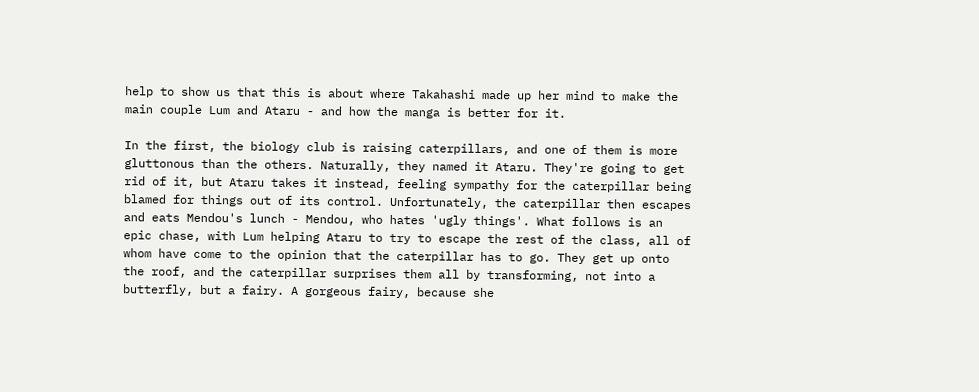help to show us that this is about where Takahashi made up her mind to make the main couple Lum and Ataru - and how the manga is better for it.

In the first, the biology club is raising caterpillars, and one of them is more gluttonous than the others. Naturally, they named it Ataru. They're going to get rid of it, but Ataru takes it instead, feeling sympathy for the caterpillar being blamed for things out of its control. Unfortunately, the caterpillar then escapes and eats Mendou's lunch - Mendou, who hates 'ugly things'. What follows is an epic chase, with Lum helping Ataru to try to escape the rest of the class, all of whom have come to the opinion that the caterpillar has to go. They get up onto the roof, and the caterpillar surprises them all by transforming, not into a butterfly, but a fairy. A gorgeous fairy, because she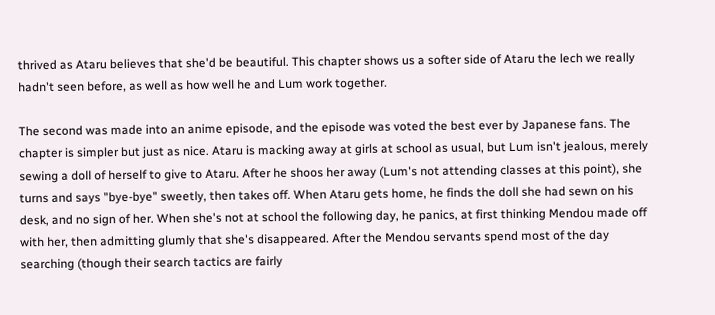thrived as Ataru believes that she'd be beautiful. This chapter shows us a softer side of Ataru the lech we really hadn't seen before, as well as how well he and Lum work together.

The second was made into an anime episode, and the episode was voted the best ever by Japanese fans. The chapter is simpler but just as nice. Ataru is macking away at girls at school as usual, but Lum isn't jealous, merely sewing a doll of herself to give to Ataru. After he shoos her away (Lum's not attending classes at this point), she turns and says "bye-bye" sweetly, then takes off. When Ataru gets home, he finds the doll she had sewn on his desk, and no sign of her. When she's not at school the following day, he panics, at first thinking Mendou made off with her, then admitting glumly that she's disappeared. After the Mendou servants spend most of the day searching (though their search tactics are fairly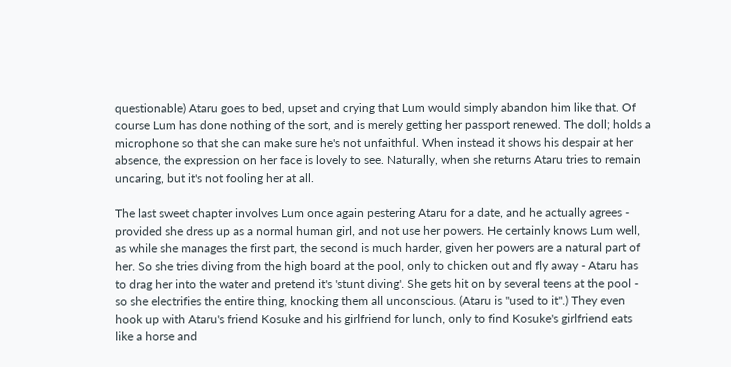questionable) Ataru goes to bed, upset and crying that Lum would simply abandon him like that. Of course Lum has done nothing of the sort, and is merely getting her passport renewed. The doll; holds a microphone so that she can make sure he's not unfaithful. When instead it shows his despair at her absence, the expression on her face is lovely to see. Naturally, when she returns Ataru tries to remain uncaring, but it's not fooling her at all.

The last sweet chapter involves Lum once again pestering Ataru for a date, and he actually agrees - provided she dress up as a normal human girl, and not use her powers. He certainly knows Lum well, as while she manages the first part, the second is much harder, given her powers are a natural part of her. So she tries diving from the high board at the pool, only to chicken out and fly away - Ataru has to drag her into the water and pretend it's 'stunt diving'. She gets hit on by several teens at the pool - so she electrifies the entire thing, knocking them all unconscious. (Ataru is "used to it".) They even hook up with Ataru's friend Kosuke and his girlfriend for lunch, only to find Kosuke's girlfriend eats like a horse and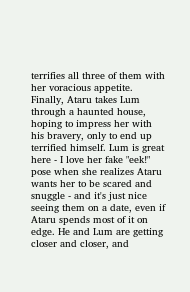terrifies all three of them with her voracious appetite. Finally, Ataru takes Lum through a haunted house, hoping to impress her with his bravery, only to end up terrified himself. Lum is great here - I love her fake "eek!" pose when she realizes Ataru wants her to be scared and snuggle - and it's just nice seeing them on a date, even if Ataru spends most of it on edge. He and Lum are getting closer and closer, and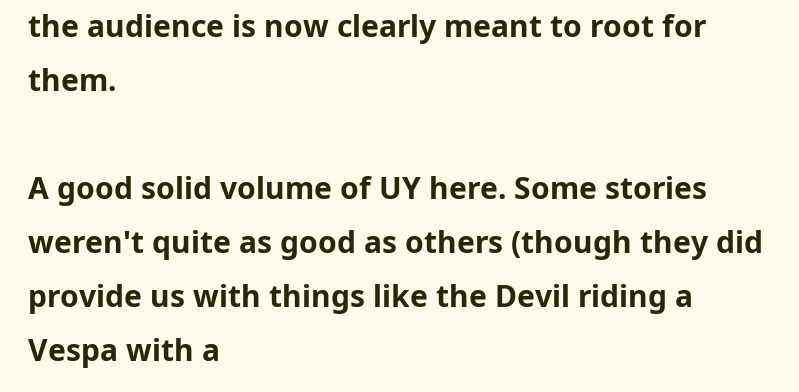the audience is now clearly meant to root for them.

A good solid volume of UY here. Some stories weren't quite as good as others (though they did provide us with things like the Devil riding a Vespa with a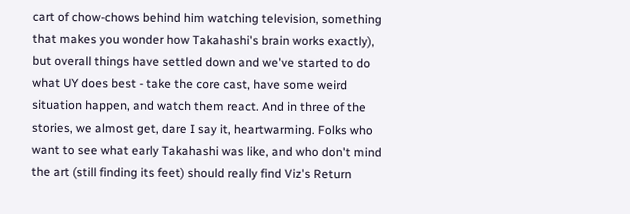cart of chow-chows behind him watching television, something that makes you wonder how Takahashi's brain works exactly), but overall things have settled down and we've started to do what UY does best - take the core cast, have some weird situation happen, and watch them react. And in three of the stories, we almost get, dare I say it, heartwarming. Folks who want to see what early Takahashi was like, and who don't mind the art (still finding its feet) should really find Viz's Return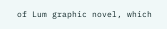of Lum graphic novel, which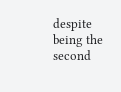despite being the second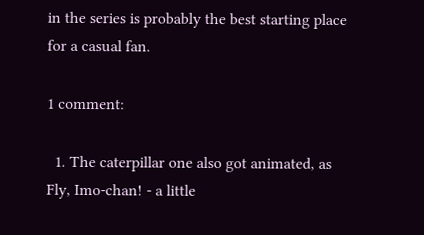in the series is probably the best starting place for a casual fan.

1 comment:

  1. The caterpillar one also got animated, as Fly, Imo-chan! - a little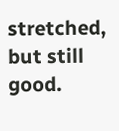stretched, but still good.